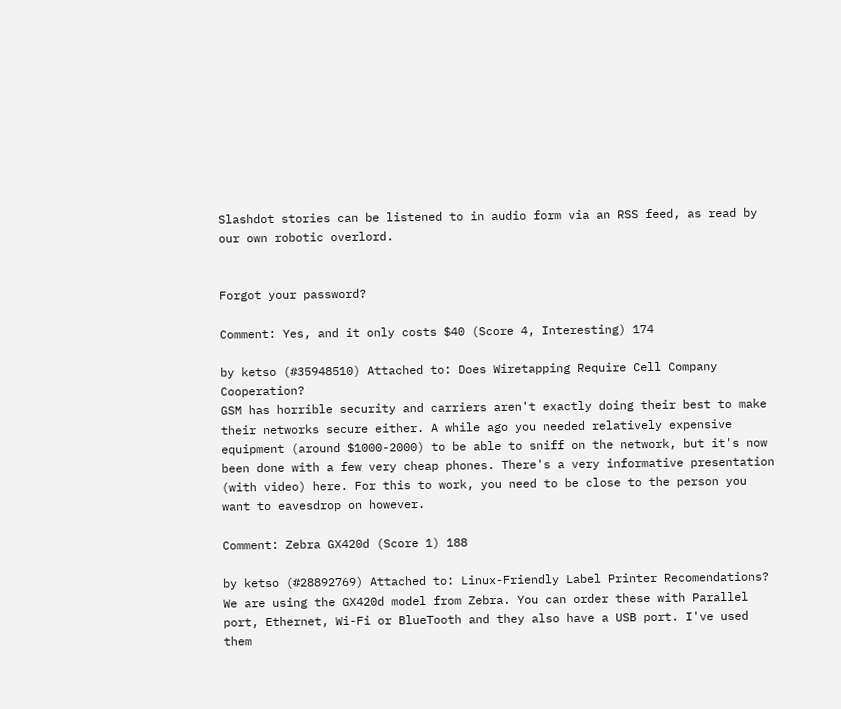Slashdot stories can be listened to in audio form via an RSS feed, as read by our own robotic overlord.


Forgot your password?

Comment: Yes, and it only costs $40 (Score 4, Interesting) 174

by ketso (#35948510) Attached to: Does Wiretapping Require Cell Company Cooperation?
GSM has horrible security and carriers aren't exactly doing their best to make their networks secure either. A while ago you needed relatively expensive equipment (around $1000-2000) to be able to sniff on the network, but it's now been done with a few very cheap phones. There's a very informative presentation (with video) here. For this to work, you need to be close to the person you want to eavesdrop on however.

Comment: Zebra GX420d (Score 1) 188

by ketso (#28892769) Attached to: Linux-Friendly Label Printer Recomendations?
We are using the GX420d model from Zebra. You can order these with Parallel port, Ethernet, Wi-Fi or BlueTooth and they also have a USB port. I've used them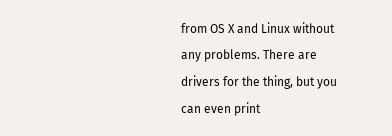from OS X and Linux without any problems. There are drivers for the thing, but you can even print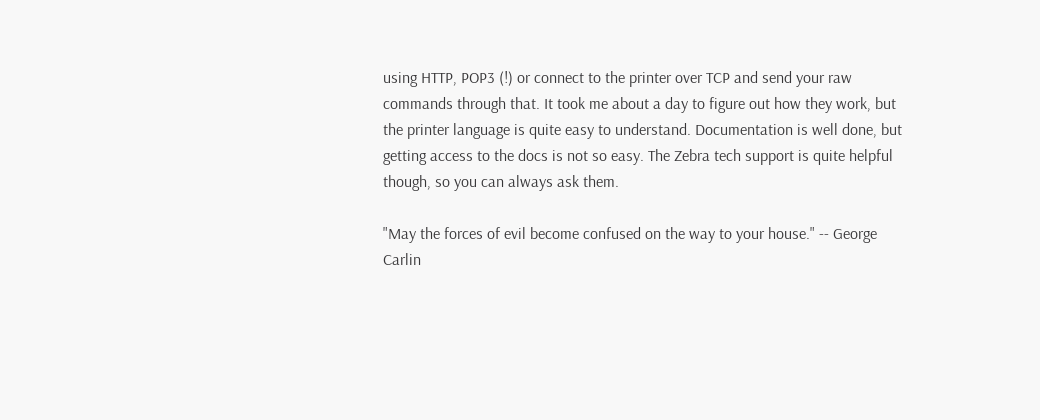using HTTP, POP3 (!) or connect to the printer over TCP and send your raw commands through that. It took me about a day to figure out how they work, but the printer language is quite easy to understand. Documentation is well done, but getting access to the docs is not so easy. The Zebra tech support is quite helpful though, so you can always ask them.

"May the forces of evil become confused on the way to your house." -- George Carlin